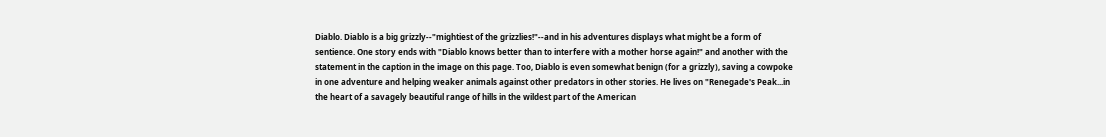Diablo. Diablo is a big grizzly--"mightiest of the grizzlies!"--and in his adventures displays what might be a form of sentience. One story ends with "Diablo knows better than to interfere with a mother horse again!" and another with the statement in the caption in the image on this page. Too, Diablo is even somewhat benign (for a grizzly), saving a cowpoke in one adventure and helping weaker animals against other predators in other stories. He lives on "Renegade's Peak...in the heart of a savagely beautiful range of hills in the wildest part of the American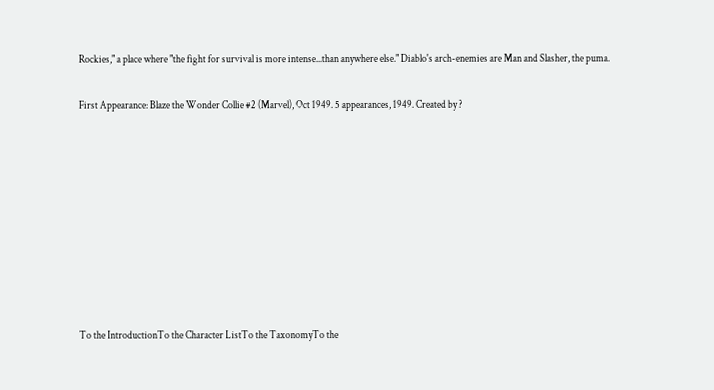Rockies," a place where "the fight for survival is more intense...than anywhere else." Diablo's arch-enemies are Man and Slasher, the puma.

First Appearance: Blaze the Wonder Collie #2 (Marvel), Oct 1949. 5 appearances, 1949. Created by ?









To the IntroductionTo the Character ListTo the TaxonomyTo the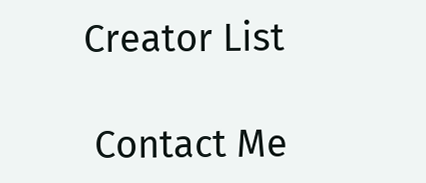Creator List

 Contact Me